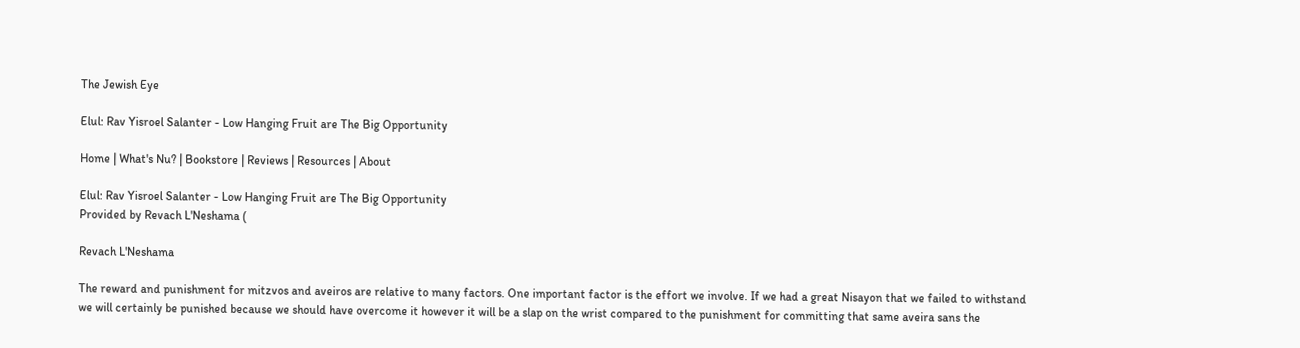The Jewish Eye

Elul: Rav Yisroel Salanter - Low Hanging Fruit are The Big Opportunity

Home | What's Nu? | Bookstore | Reviews | Resources | About

Elul: Rav Yisroel Salanter - Low Hanging Fruit are The Big Opportunity
Provided by Revach L'Neshama (

Revach L'Neshama

The reward and punishment for mitzvos and aveiros are relative to many factors. One important factor is the effort we involve. If we had a great Nisayon that we failed to withstand we will certainly be punished because we should have overcome it however it will be a slap on the wrist compared to the punishment for committing that same aveira sans the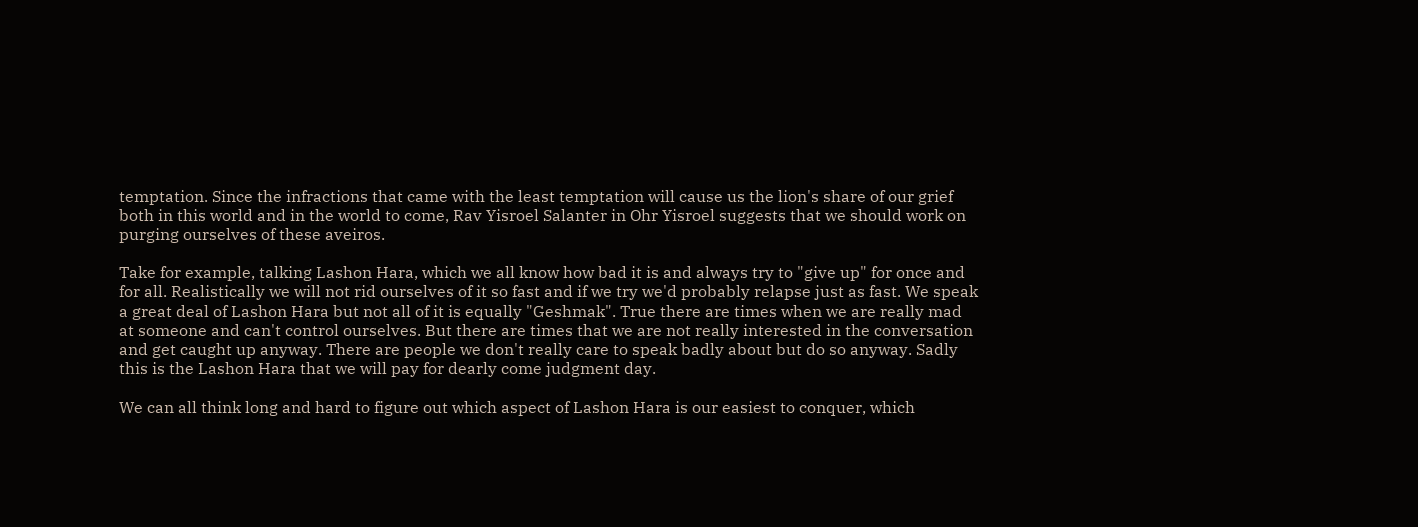temptation. Since the infractions that came with the least temptation will cause us the lion's share of our grief both in this world and in the world to come, Rav Yisroel Salanter in Ohr Yisroel suggests that we should work on purging ourselves of these aveiros.

Take for example, talking Lashon Hara, which we all know how bad it is and always try to "give up" for once and for all. Realistically we will not rid ourselves of it so fast and if we try we'd probably relapse just as fast. We speak a great deal of Lashon Hara but not all of it is equally "Geshmak". True there are times when we are really mad at someone and can't control ourselves. But there are times that we are not really interested in the conversation and get caught up anyway. There are people we don't really care to speak badly about but do so anyway. Sadly this is the Lashon Hara that we will pay for dearly come judgment day.

We can all think long and hard to figure out which aspect of Lashon Hara is our easiest to conquer, which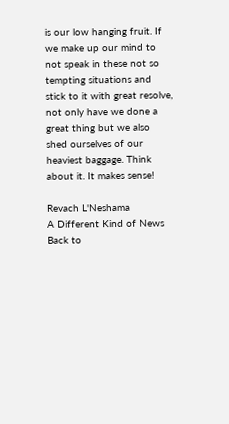is our low hanging fruit. If we make up our mind to not speak in these not so tempting situations and stick to it with great resolve, not only have we done a great thing but we also shed ourselves of our heaviest baggage. Think about it. It makes sense!

Revach L'Neshama
A Different Kind of News
Back to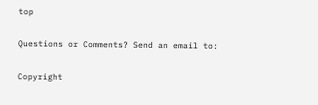top

Questions or Comments? Send an email to:

Copyright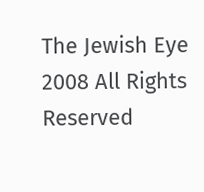The Jewish Eye 2008 All Rights Reserved